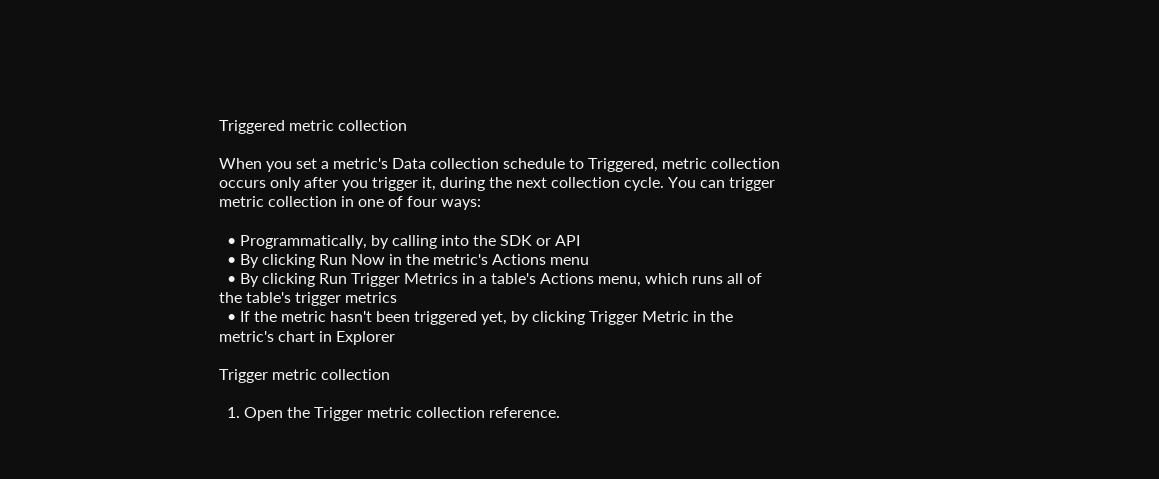Triggered metric collection

When you set a metric's Data collection schedule to Triggered, metric collection occurs only after you trigger it, during the next collection cycle. You can trigger metric collection in one of four ways:

  • Programmatically, by calling into the SDK or API
  • By clicking Run Now in the metric's Actions menu
  • By clicking Run Trigger Metrics in a table's Actions menu, which runs all of the table's trigger metrics
  • If the metric hasn't been triggered yet, by clicking Trigger Metric in the metric's chart in Explorer

Trigger metric collection

  1. Open the Trigger metric collection reference.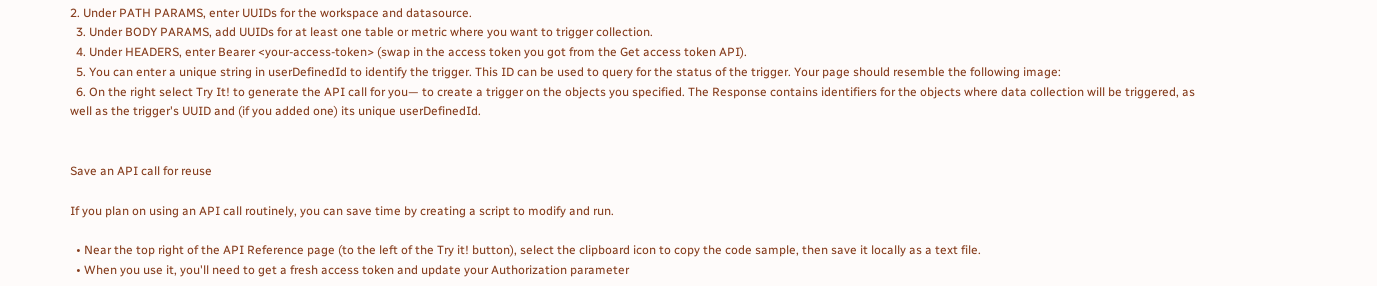2. Under PATH PARAMS, enter UUIDs for the workspace and datasource.
  3. Under BODY PARAMS, add UUIDs for at least one table or metric where you want to trigger collection.
  4. Under HEADERS, enter Bearer <your-access-token> (swap in the access token you got from the Get access token API).
  5. You can enter a unique string in userDefinedId to identify the trigger. This ID can be used to query for the status of the trigger. Your page should resemble the following image:
  6. On the right select Try It! to generate the API call for you— to create a trigger on the objects you specified. The Response contains identifiers for the objects where data collection will be triggered, as well as the trigger's UUID and (if you added one) its unique userDefinedId.


Save an API call for reuse

If you plan on using an API call routinely, you can save time by creating a script to modify and run.

  • Near the top right of the API Reference page (to the left of the Try it! button), select the clipboard icon to copy the code sample, then save it locally as a text file.
  • When you use it, you'll need to get a fresh access token and update your Authorization parameter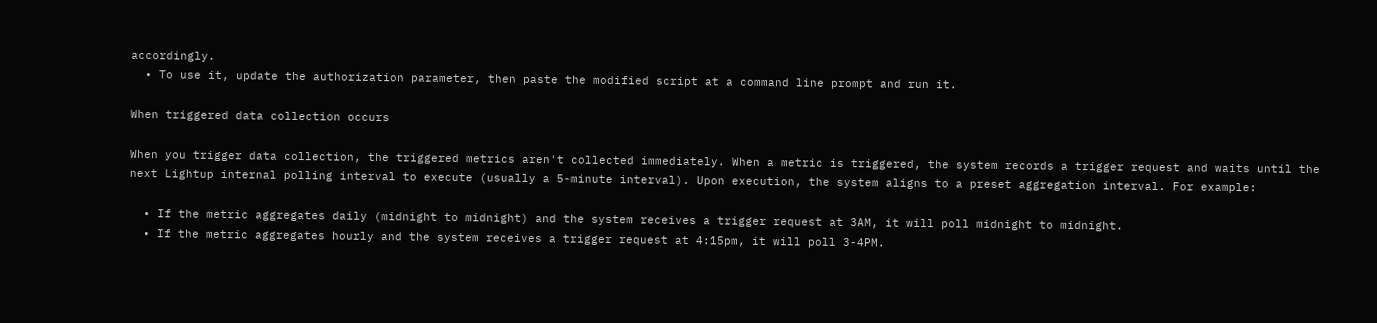accordingly.
  • To use it, update the authorization parameter, then paste the modified script at a command line prompt and run it.

When triggered data collection occurs

When you trigger data collection, the triggered metrics aren't collected immediately. When a metric is triggered, the system records a trigger request and waits until the next Lightup internal polling interval to execute (usually a 5-minute interval). Upon execution, the system aligns to a preset aggregation interval. For example:

  • If the metric aggregates daily (midnight to midnight) and the system receives a trigger request at 3AM, it will poll midnight to midnight.
  • If the metric aggregates hourly and the system receives a trigger request at 4:15pm, it will poll 3-4PM.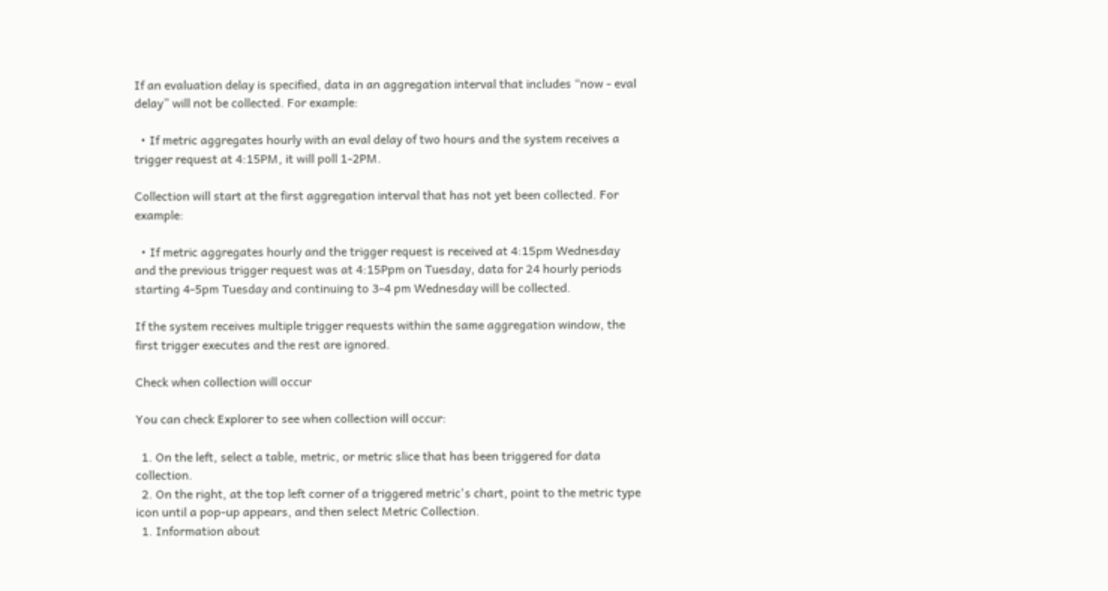If an evaluation delay is specified, data in an aggregation interval that includes “now - eval delay” will not be collected. For example:

  • If metric aggregates hourly with an eval delay of two hours and the system receives a trigger request at 4:15PM, it will poll 1-2PM.

Collection will start at the first aggregation interval that has not yet been collected. For example:

  • If metric aggregates hourly and the trigger request is received at 4:15pm Wednesday and the previous trigger request was at 4:15Ppm on Tuesday, data for 24 hourly periods starting 4-5pm Tuesday and continuing to 3-4 pm Wednesday will be collected.

If the system receives multiple trigger requests within the same aggregation window, the first trigger executes and the rest are ignored.

Check when collection will occur

You can check Explorer to see when collection will occur:

  1. On the left, select a table, metric, or metric slice that has been triggered for data collection.
  2. On the right, at the top left corner of a triggered metric's chart, point to the metric type icon until a pop-up appears, and then select Metric Collection.
  1. Information about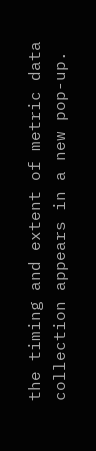the timing and extent of metric data collection appears in a new pop-up.